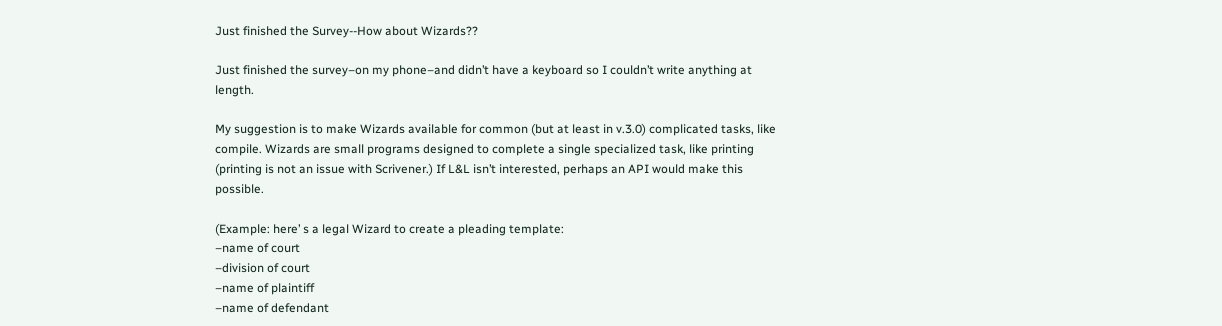Just finished the Survey--How about Wizards??

Just finished the survey–on my phone–and didn’t have a keyboard so I couldn’t write anything at length.

My suggestion is to make Wizards available for common (but at least in v.3.0) complicated tasks, like compile. Wizards are small programs designed to complete a single specialized task, like printing (printing is not an issue with Scrivener.) If L&L isn’t interested, perhaps an API would make this possible.

(Example: here’ s a legal Wizard to create a pleading template:
–name of court
–division of court
–name of plaintiff
–name of defendant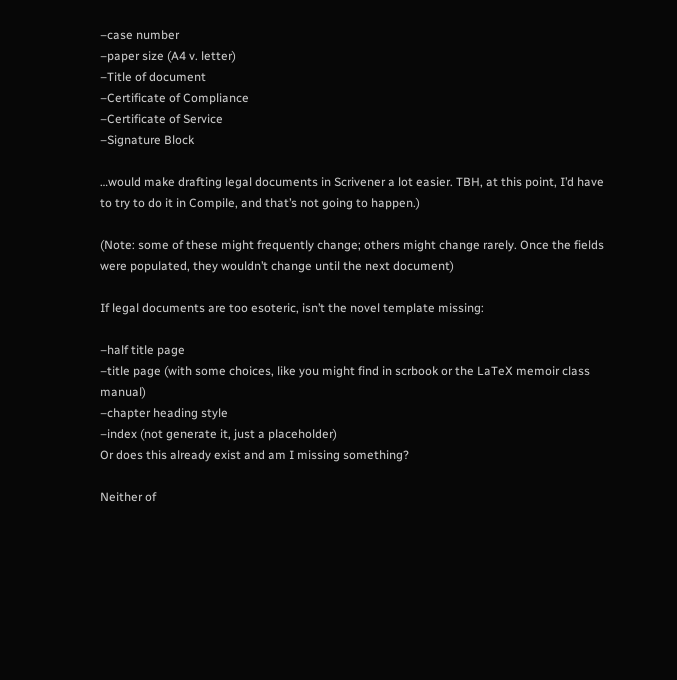–case number
–paper size (A4 v. letter)
–Title of document
–Certificate of Compliance
–Certificate of Service
–Signature Block

…would make drafting legal documents in Scrivener a lot easier. TBH, at this point, I’d have to try to do it in Compile, and that’s not going to happen.)

(Note: some of these might frequently change; others might change rarely. Once the fields were populated, they wouldn’t change until the next document)

If legal documents are too esoteric, isn’t the novel template missing:

–half title page
–title page (with some choices, like you might find in scrbook or the LaTeX memoir class manual)
–chapter heading style
–index (not generate it, just a placeholder)
Or does this already exist and am I missing something?

Neither of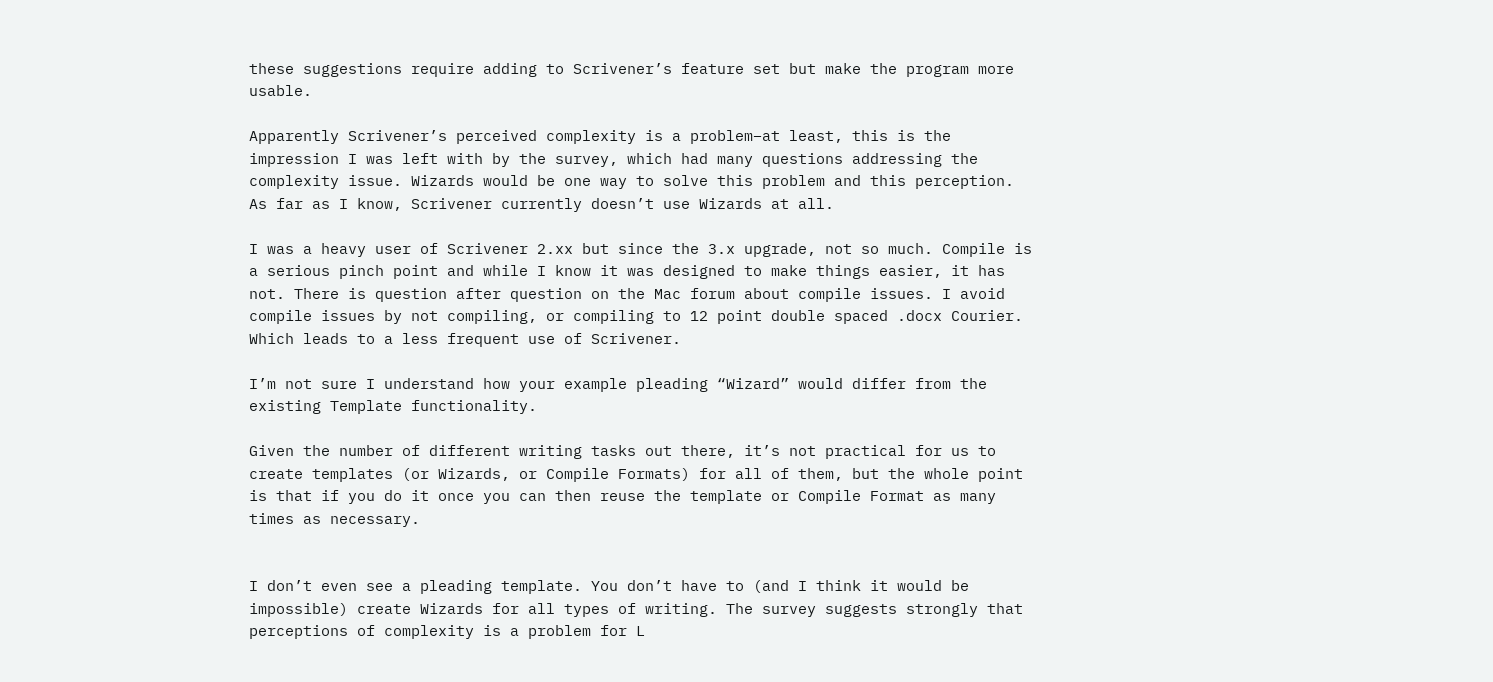these suggestions require adding to Scrivener’s feature set but make the program more usable.

Apparently Scrivener’s perceived complexity is a problem–at least, this is the impression I was left with by the survey, which had many questions addressing the complexity issue. Wizards would be one way to solve this problem and this perception. As far as I know, Scrivener currently doesn’t use Wizards at all.

I was a heavy user of Scrivener 2.xx but since the 3.x upgrade, not so much. Compile is a serious pinch point and while I know it was designed to make things easier, it has not. There is question after question on the Mac forum about compile issues. I avoid compile issues by not compiling, or compiling to 12 point double spaced .docx Courier. Which leads to a less frequent use of Scrivener.

I’m not sure I understand how your example pleading “Wizard” would differ from the existing Template functionality.

Given the number of different writing tasks out there, it’s not practical for us to create templates (or Wizards, or Compile Formats) for all of them, but the whole point is that if you do it once you can then reuse the template or Compile Format as many times as necessary.


I don’t even see a pleading template. You don’t have to (and I think it would be impossible) create Wizards for all types of writing. The survey suggests strongly that perceptions of complexity is a problem for L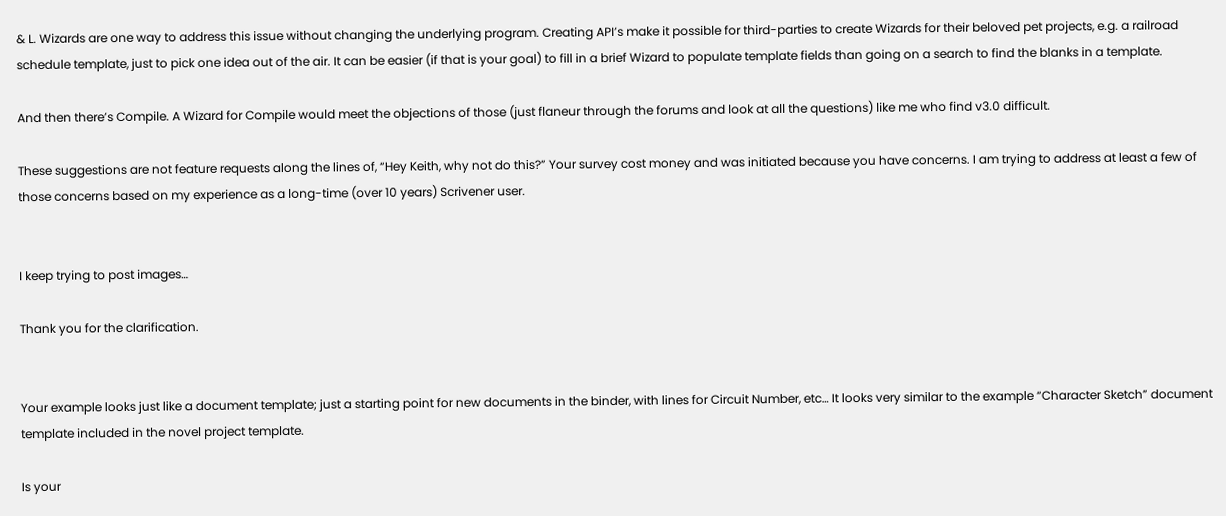& L. Wizards are one way to address this issue without changing the underlying program. Creating API’s make it possible for third-parties to create Wizards for their beloved pet projects, e.g. a railroad schedule template, just to pick one idea out of the air. It can be easier (if that is your goal) to fill in a brief Wizard to populate template fields than going on a search to find the blanks in a template.

And then there’s Compile. A Wizard for Compile would meet the objections of those (just flaneur through the forums and look at all the questions) like me who find v3.0 difficult.

These suggestions are not feature requests along the lines of, “Hey Keith, why not do this?” Your survey cost money and was initiated because you have concerns. I am trying to address at least a few of those concerns based on my experience as a long-time (over 10 years) Scrivener user.


I keep trying to post images…

Thank you for the clarification.


Your example looks just like a document template; just a starting point for new documents in the binder, with lines for Circuit Number, etc… It looks very similar to the example “Character Sketch” document template included in the novel project template.

Is your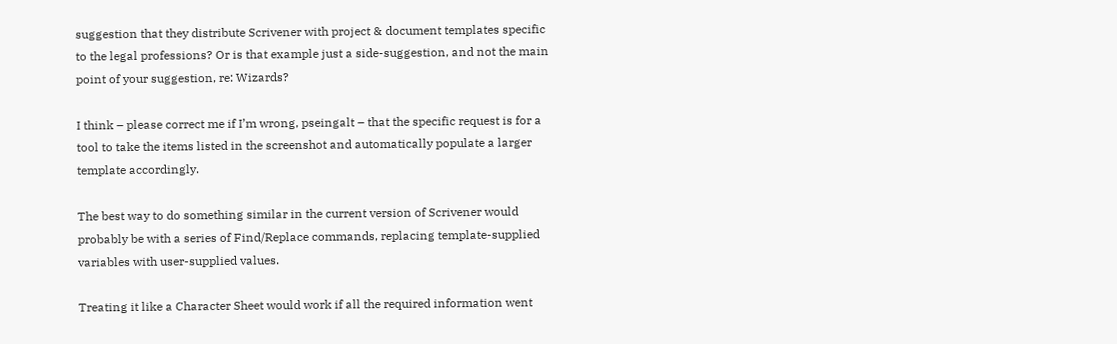suggestion that they distribute Scrivener with project & document templates specific to the legal professions? Or is that example just a side-suggestion, and not the main point of your suggestion, re: Wizards?

I think – please correct me if I’m wrong, pseingalt – that the specific request is for a tool to take the items listed in the screenshot and automatically populate a larger template accordingly.

The best way to do something similar in the current version of Scrivener would probably be with a series of Find/Replace commands, replacing template-supplied variables with user-supplied values.

Treating it like a Character Sheet would work if all the required information went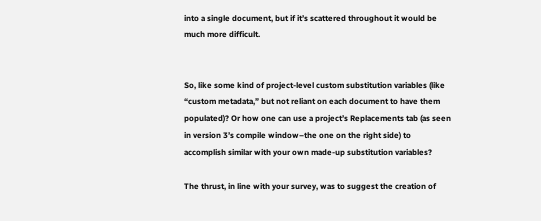into a single document, but if it’s scattered throughout it would be much more difficult.


So, like some kind of project-level custom substitution variables (like “custom metadata,” but not reliant on each document to have them populated)? Or how one can use a project’s Replacements tab (as seen in version 3’s compile window–the one on the right side) to accomplish similar with your own made-up substitution variables?

The thrust, in line with your survey, was to suggest the creation of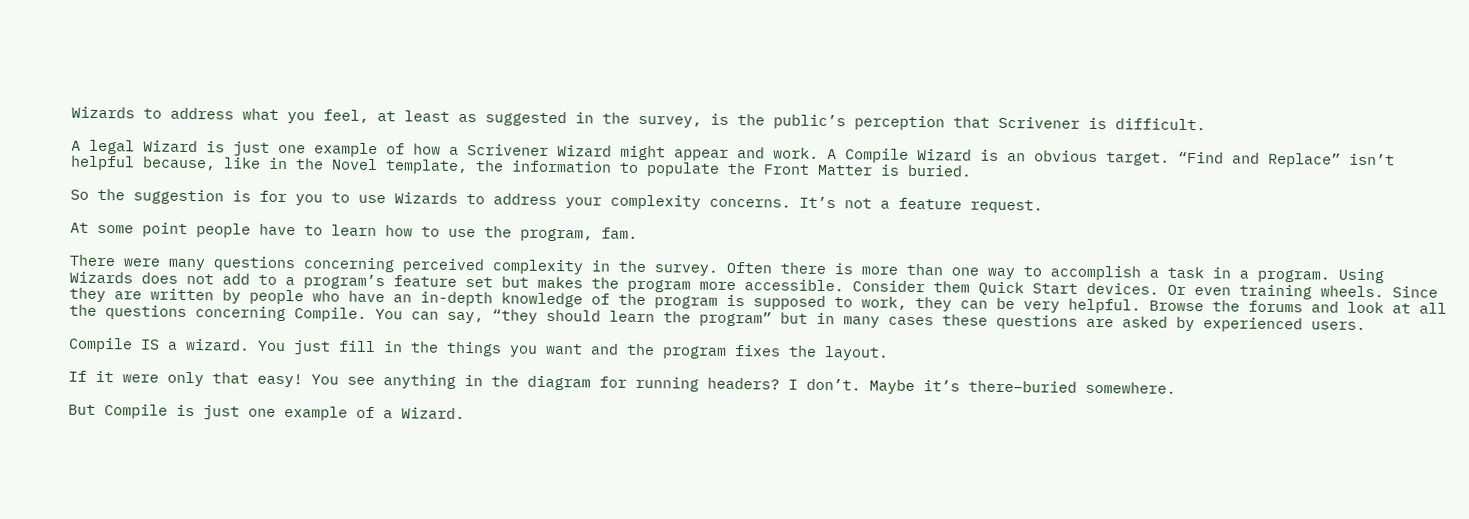Wizards to address what you feel, at least as suggested in the survey, is the public’s perception that Scrivener is difficult.

A legal Wizard is just one example of how a Scrivener Wizard might appear and work. A Compile Wizard is an obvious target. “Find and Replace” isn’t helpful because, like in the Novel template, the information to populate the Front Matter is buried.

So the suggestion is for you to use Wizards to address your complexity concerns. It’s not a feature request.

At some point people have to learn how to use the program, fam.

There were many questions concerning perceived complexity in the survey. Often there is more than one way to accomplish a task in a program. Using Wizards does not add to a program’s feature set but makes the program more accessible. Consider them Quick Start devices. Or even training wheels. Since they are written by people who have an in-depth knowledge of the program is supposed to work, they can be very helpful. Browse the forums and look at all the questions concerning Compile. You can say, “they should learn the program” but in many cases these questions are asked by experienced users.

Compile IS a wizard. You just fill in the things you want and the program fixes the layout.

If it were only that easy! You see anything in the diagram for running headers? I don’t. Maybe it’s there–buried somewhere.

But Compile is just one example of a Wizard.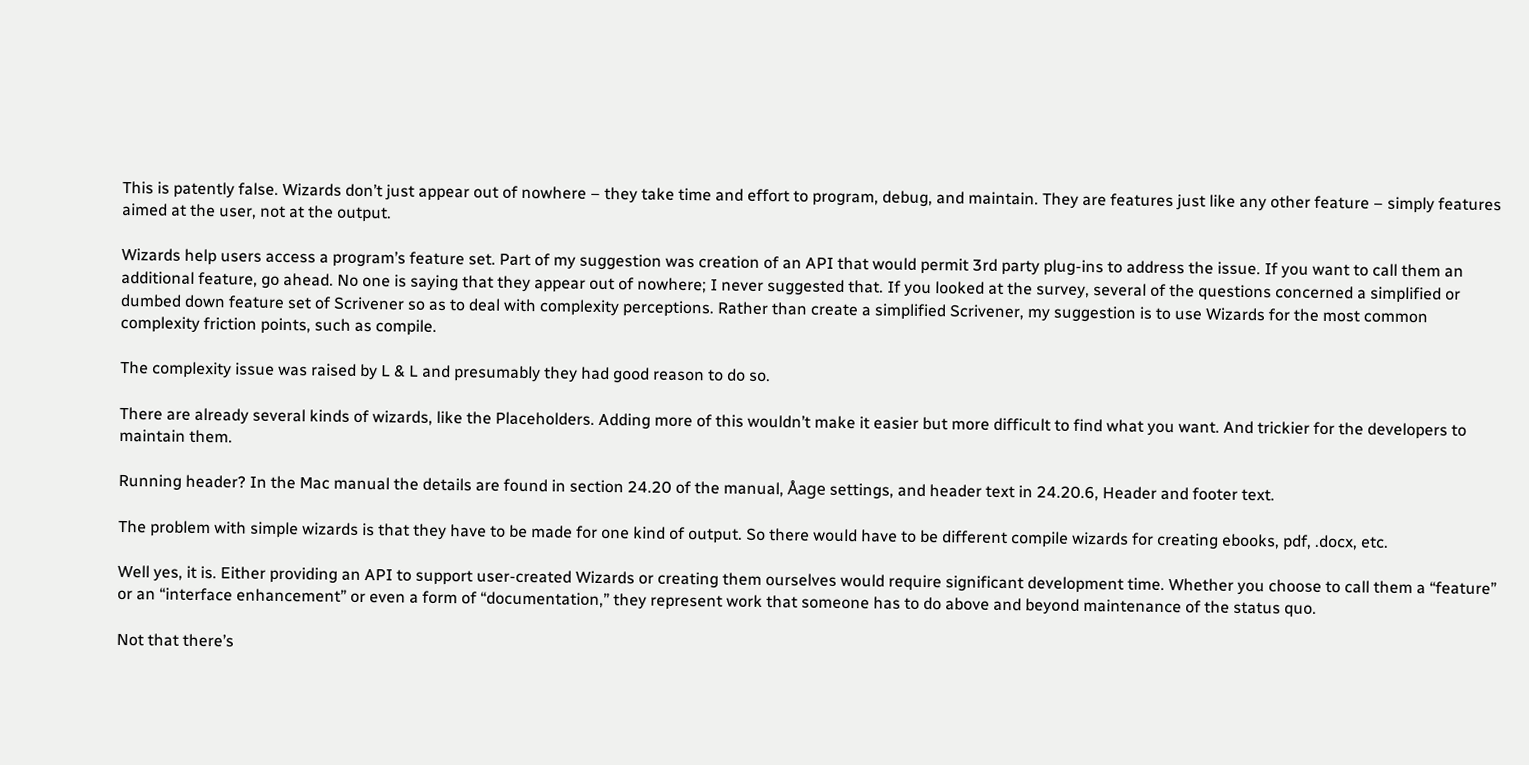This is patently false. Wizards don’t just appear out of nowhere – they take time and effort to program, debug, and maintain. They are features just like any other feature – simply features aimed at the user, not at the output.

Wizards help users access a program’s feature set. Part of my suggestion was creation of an API that would permit 3rd party plug-ins to address the issue. If you want to call them an additional feature, go ahead. No one is saying that they appear out of nowhere; I never suggested that. If you looked at the survey, several of the questions concerned a simplified or dumbed down feature set of Scrivener so as to deal with complexity perceptions. Rather than create a simplified Scrivener, my suggestion is to use Wizards for the most common complexity friction points, such as compile.

The complexity issue was raised by L & L and presumably they had good reason to do so.

There are already several kinds of wizards, like the Placeholders. Adding more of this wouldn’t make it easier but more difficult to find what you want. And trickier for the developers to maintain them.

Running header? In the Mac manual the details are found in section 24.20 of the manual, Åage settings, and header text in 24.20.6, Header and footer text.

The problem with simple wizards is that they have to be made for one kind of output. So there would have to be different compile wizards for creating ebooks, pdf, .docx, etc.

Well yes, it is. Either providing an API to support user-created Wizards or creating them ourselves would require significant development time. Whether you choose to call them a “feature” or an “interface enhancement” or even a form of “documentation,” they represent work that someone has to do above and beyond maintenance of the status quo.

Not that there’s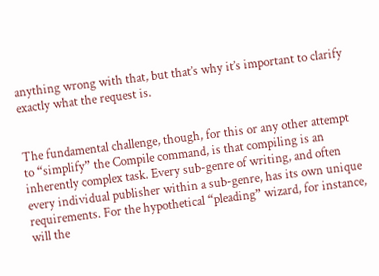anything wrong with that, but that’s why it’s important to clarify exactly what the request is.


The fundamental challenge, though, for this or any other attempt to “simplify” the Compile command, is that compiling is an inherently complex task. Every sub-genre of writing, and often every individual publisher within a sub-genre, has its own unique requirements. For the hypothetical “pleading” wizard, for instance, will the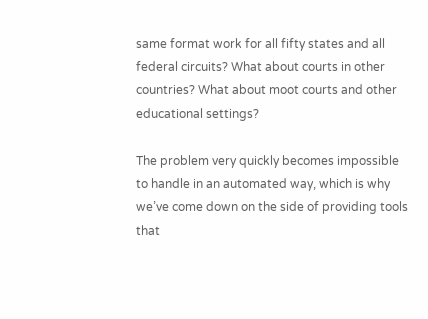same format work for all fifty states and all federal circuits? What about courts in other countries? What about moot courts and other educational settings?

The problem very quickly becomes impossible to handle in an automated way, which is why we’ve come down on the side of providing tools that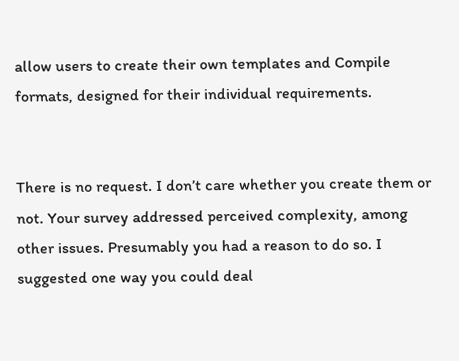allow users to create their own templates and Compile formats, designed for their individual requirements.


There is no request. I don’t care whether you create them or not. Your survey addressed perceived complexity, among other issues. Presumably you had a reason to do so. I suggested one way you could deal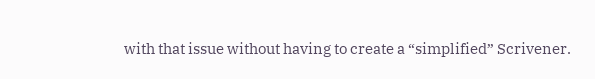with that issue without having to create a “simplified” Scrivener.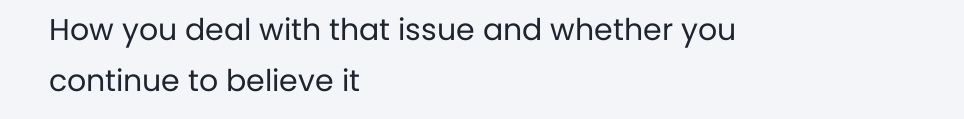How you deal with that issue and whether you continue to believe it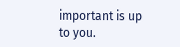important is up to you.